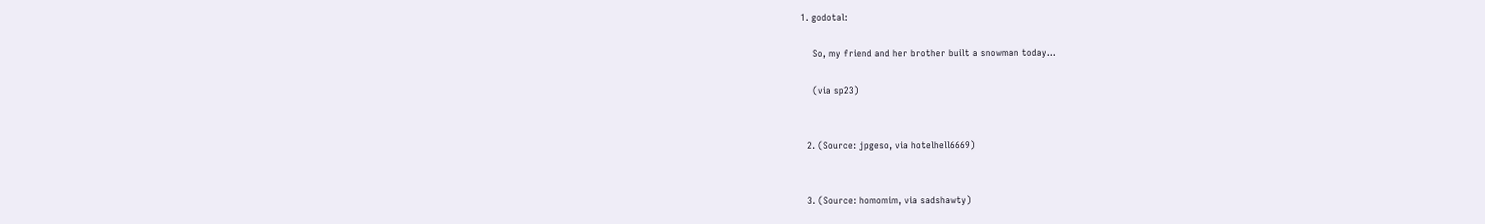1. godotal:

    So, my friend and her brother built a snowman today…

    (via sp23)


  2. (Source: jpgeso, via hotelhell6669)


  3. (Source: homomim, via sadshawty)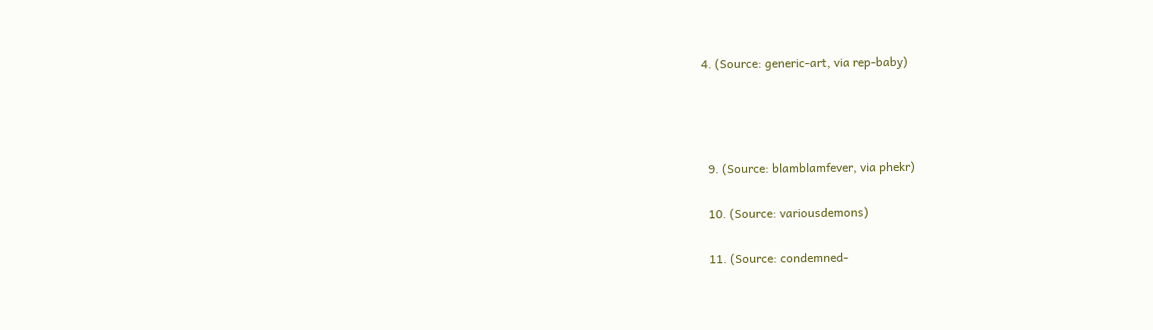4. (Source: generic-art, via rep-baby)






  9. (Source: blamblamfever, via phekr)


  10. (Source: variousdemons)


  11. (Source: condemned-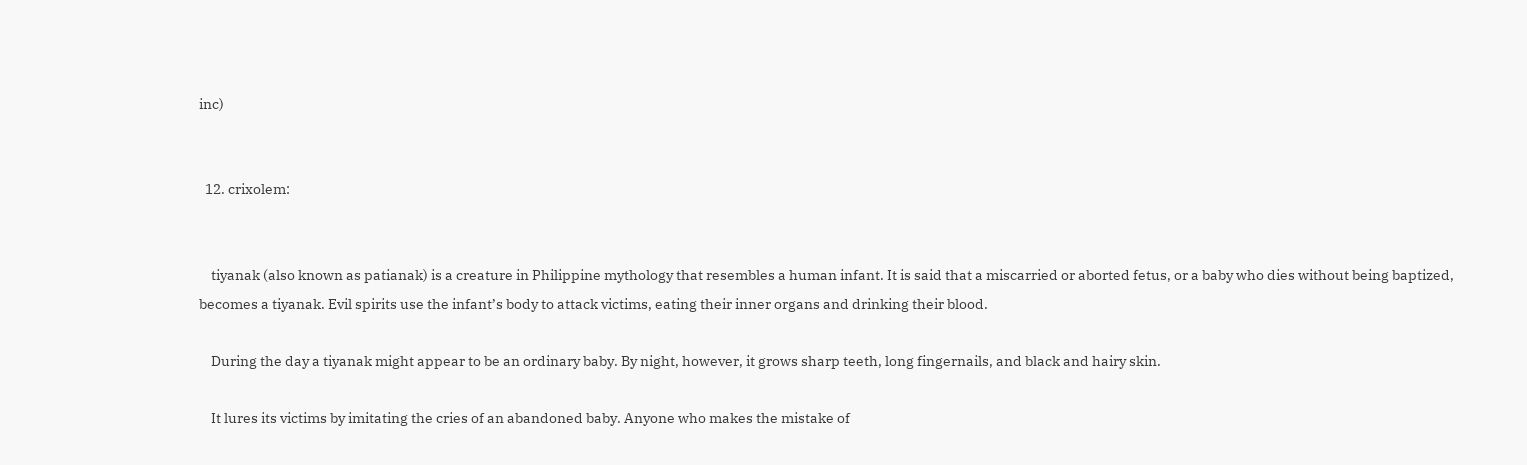inc)


  12. crixolem:


    tiyanak (also known as patianak) is a creature in Philippine mythology that resembles a human infant. It is said that a miscarried or aborted fetus, or a baby who dies without being baptized, becomes a tiyanak. Evil spirits use the infant’s body to attack victims, eating their inner organs and drinking their blood.

    During the day a tiyanak might appear to be an ordinary baby. By night, however, it grows sharp teeth, long fingernails, and black and hairy skin.

    It lures its victims by imitating the cries of an abandoned baby. Anyone who makes the mistake of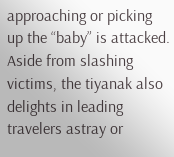approaching or picking up the “baby” is attacked. Aside from slashing victims, the tiyanak also delights in leading travelers astray or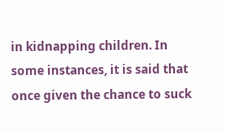in kidnapping children. In some instances, it is said that once given the chance to suck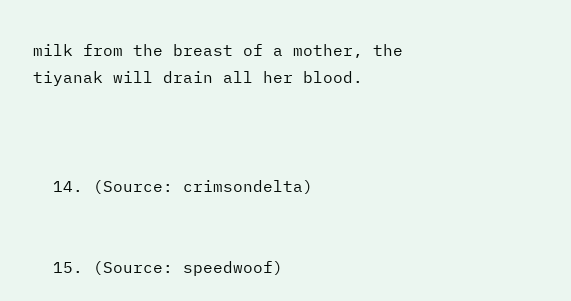milk from the breast of a mother, the tiyanak will drain all her blood.



  14. (Source: crimsondelta)


  15. (Source: speedwoof)